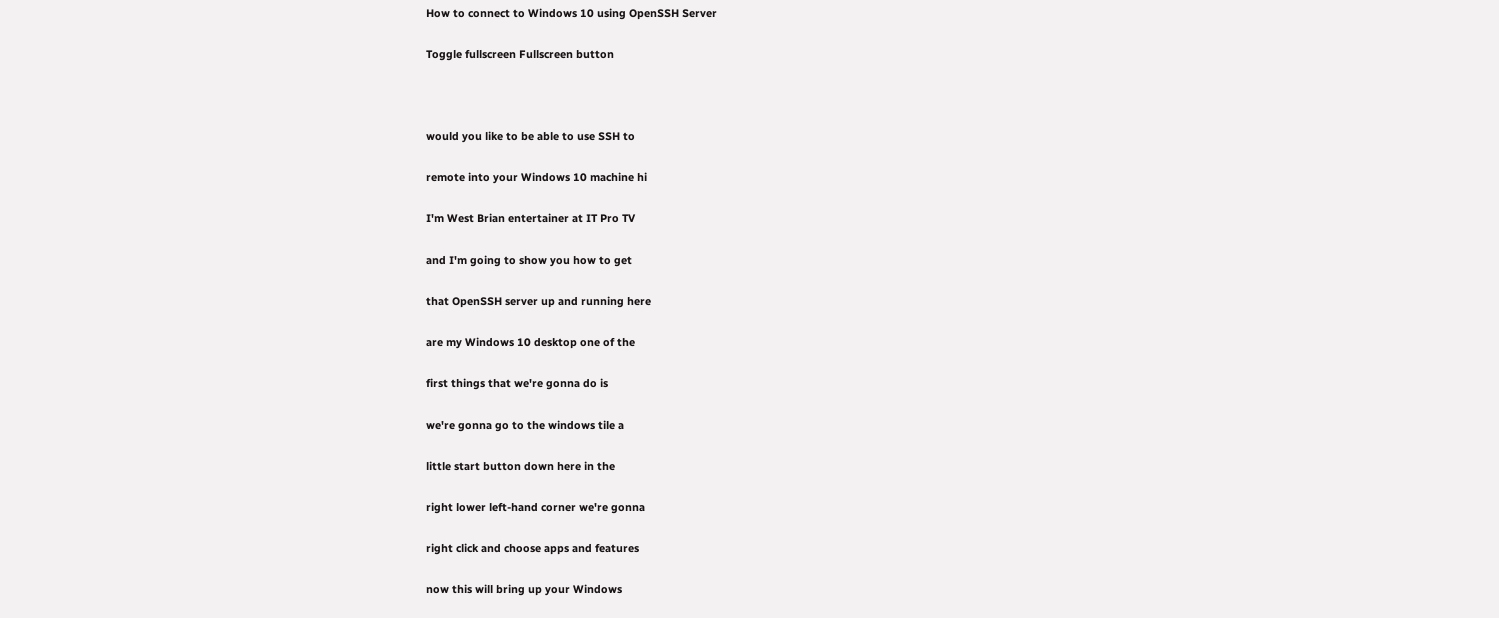How to connect to Windows 10 using OpenSSH Server

Toggle fullscreen Fullscreen button



would you like to be able to use SSH to

remote into your Windows 10 machine hi

I'm West Brian entertainer at IT Pro TV

and I'm going to show you how to get

that OpenSSH server up and running here

are my Windows 10 desktop one of the

first things that we're gonna do is

we're gonna go to the windows tile a

little start button down here in the

right lower left-hand corner we're gonna

right click and choose apps and features

now this will bring up your Windows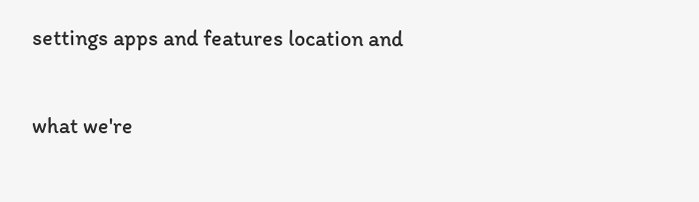settings apps and features location and

what we're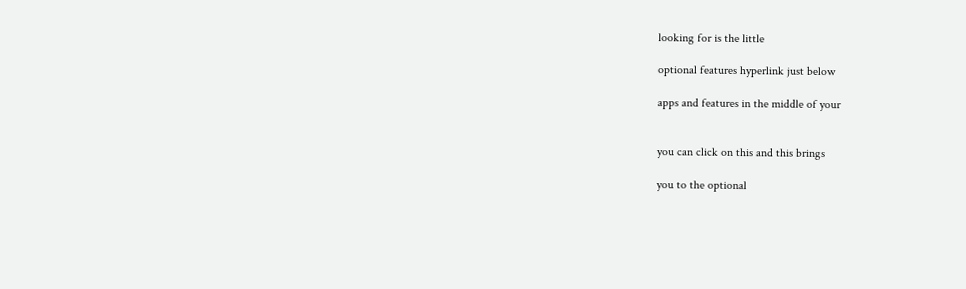looking for is the little

optional features hyperlink just below

apps and features in the middle of your


you can click on this and this brings

you to the optional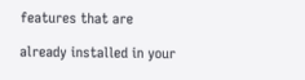features that are

already installed in your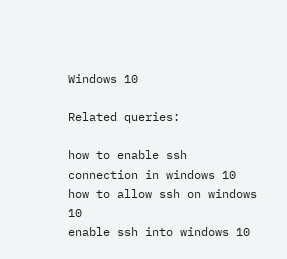Windows 10

Related queries:

how to enable ssh connection in windows 10
how to allow ssh on windows 10
enable ssh into windows 10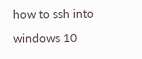how to ssh into windows 10